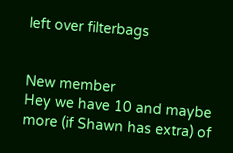left over filterbags


New member
Hey we have 10 and maybe more (if Shawn has extra) of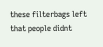these filterbags left that people didnt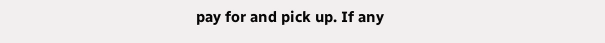pay for and pick up. If any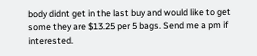body didnt get in the last buy and would like to get some they are $13.25 per 5 bags. Send me a pm if interested.